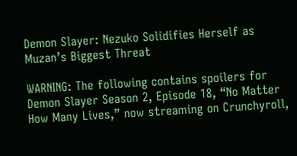Demon Slayer: Nezuko Solidifies Herself as Muzan’s Biggest Threat

WARNING: The following contains spoilers for Demon Slayer Season 2, Episode 18, “No Matter How Many Lives,” now streaming on Crunchyroll,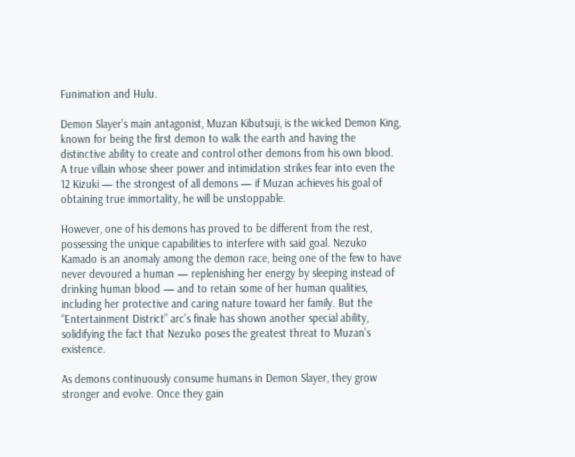Funimation and Hulu.

Demon Slayer’s main antagonist, Muzan Kibutsuji, is the wicked Demon King, known for being the first demon to walk the earth and having the distinctive ability to create and control other demons from his own blood. A true villain whose sheer power and intimidation strikes fear into even the 12 Kizuki — the strongest of all demons — if Muzan achieves his goal of obtaining true immortality, he will be unstoppable.

However, one of his demons has proved to be different from the rest, possessing the unique capabilities to interfere with said goal. Nezuko Kamado is an anomaly among the demon race, being one of the few to have never devoured a human — replenishing her energy by sleeping instead of drinking human blood — and to retain some of her human qualities, including her protective and caring nature toward her family. But the “Entertainment District” arc’s finale has shown another special ability, solidifying the fact that Nezuko poses the greatest threat to Muzan’s existence.

As demons continuously consume humans in Demon Slayer, they grow stronger and evolve. Once they gain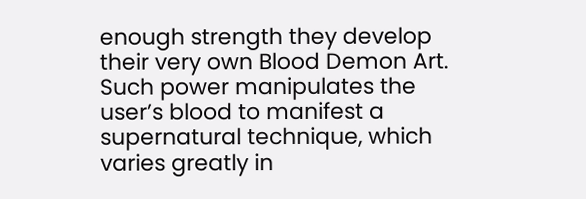enough strength they develop their very own Blood Demon Art. Such power manipulates the user’s blood to manifest a supernatural technique, which varies greatly in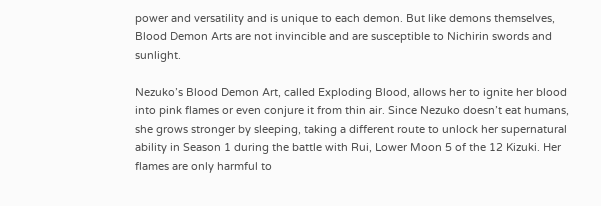power and versatility and is unique to each demon. But like demons themselves, Blood Demon Arts are not invincible and are susceptible to Nichirin swords and sunlight.

Nezuko’s Blood Demon Art, called Exploding Blood, allows her to ignite her blood into pink flames or even conjure it from thin air. Since Nezuko doesn’t eat humans, she grows stronger by sleeping, taking a different route to unlock her supernatural ability in Season 1 during the battle with Rui, Lower Moon 5 of the 12 Kizuki. Her flames are only harmful to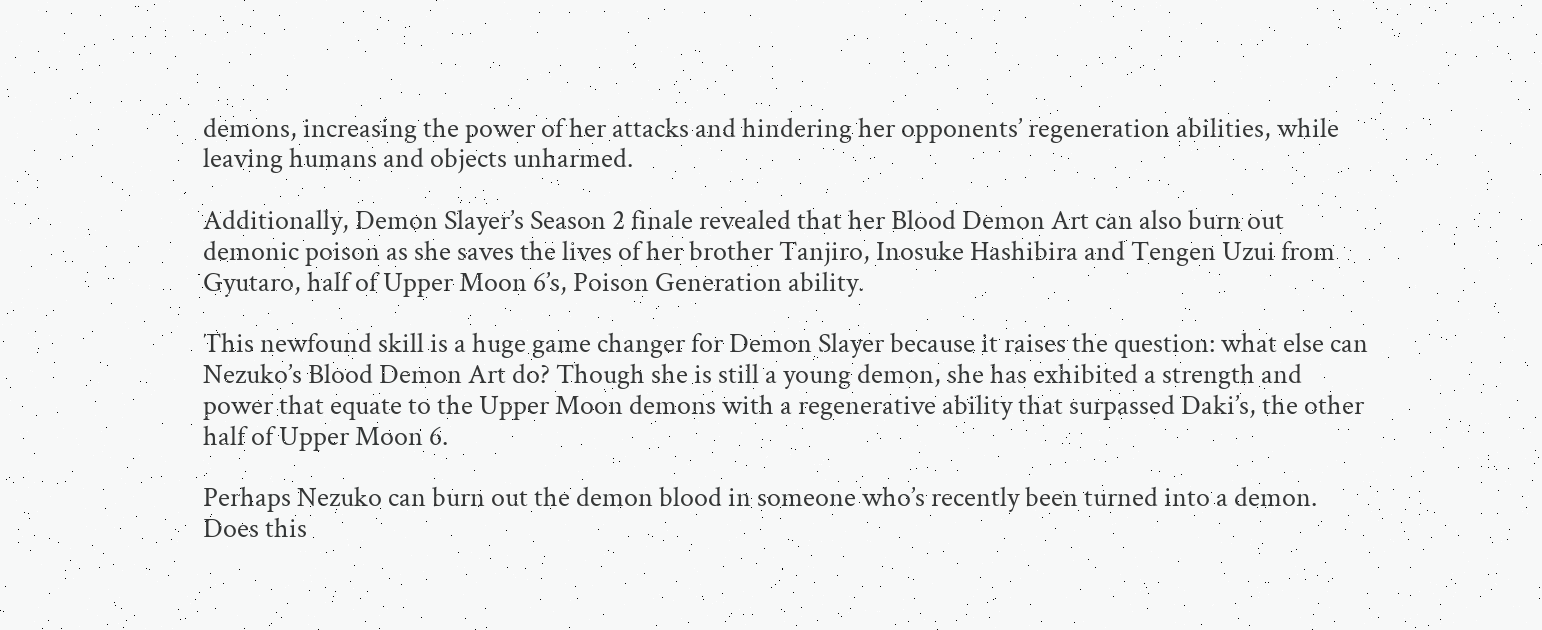demons, increasing the power of her attacks and hindering her opponents’ regeneration abilities, while leaving humans and objects unharmed.

Additionally, Demon Slayer’s Season 2 finale revealed that her Blood Demon Art can also burn out demonic poison as she saves the lives of her brother Tanjiro, Inosuke Hashibira and Tengen Uzui from Gyutaro, half of Upper Moon 6’s, Poison Generation ability.

This newfound skill is a huge game changer for Demon Slayer because it raises the question: what else can Nezuko’s Blood Demon Art do? Though she is still a young demon, she has exhibited a strength and power that equate to the Upper Moon demons with a regenerative ability that surpassed Daki’s, the other half of Upper Moon 6.

Perhaps Nezuko can burn out the demon blood in someone who’s recently been turned into a demon. Does this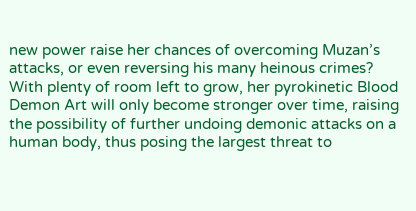new power raise her chances of overcoming Muzan’s attacks, or even reversing his many heinous crimes? With plenty of room left to grow, her pyrokinetic Blood Demon Art will only become stronger over time, raising the possibility of further undoing demonic attacks on a human body, thus posing the largest threat to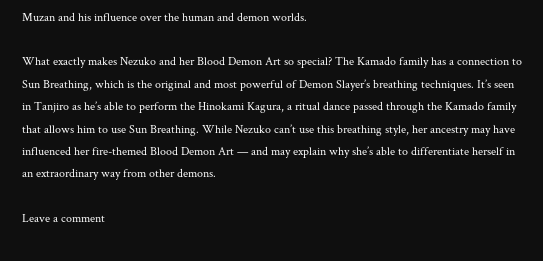Muzan and his influence over the human and demon worlds.

What exactly makes Nezuko and her Blood Demon Art so special? The Kamado family has a connection to Sun Breathing, which is the original and most powerful of Demon Slayer’s breathing techniques. It’s seen in Tanjiro as he’s able to perform the Hinokami Kagura, a ritual dance passed through the Kamado family that allows him to use Sun Breathing. While Nezuko can’t use this breathing style, her ancestry may have influenced her fire-themed Blood Demon Art — and may explain why she’s able to differentiate herself in an extraordinary way from other demons.

Leave a comment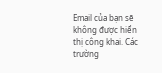Email của bạn sẽ không được hiển thị công khai. Các trường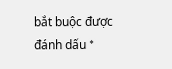bắt buộc được đánh dấu *